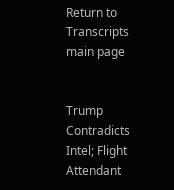Return to Transcripts main page


Trump Contradicts Intel; Flight Attendant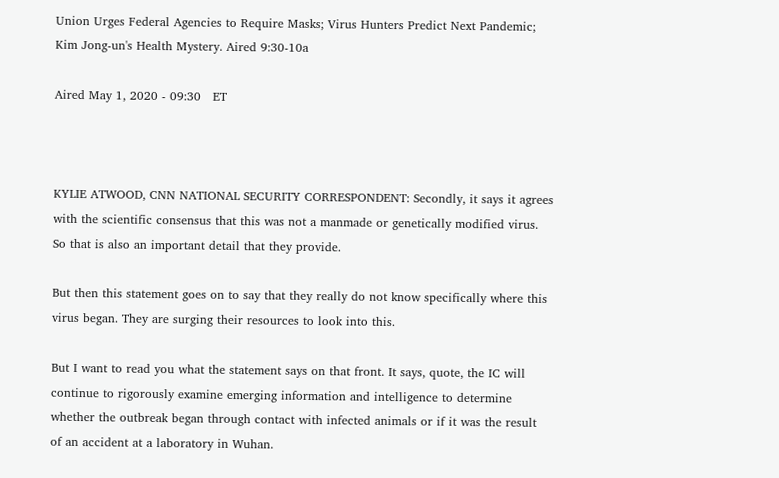Union Urges Federal Agencies to Require Masks; Virus Hunters Predict Next Pandemic; Kim Jong-un's Health Mystery. Aired 9:30-10a

Aired May 1, 2020 - 09:30   ET



KYLIE ATWOOD, CNN NATIONAL SECURITY CORRESPONDENT: Secondly, it says it agrees with the scientific consensus that this was not a manmade or genetically modified virus. So that is also an important detail that they provide.

But then this statement goes on to say that they really do not know specifically where this virus began. They are surging their resources to look into this.

But I want to read you what the statement says on that front. It says, quote, the IC will continue to rigorously examine emerging information and intelligence to determine whether the outbreak began through contact with infected animals or if it was the result of an accident at a laboratory in Wuhan.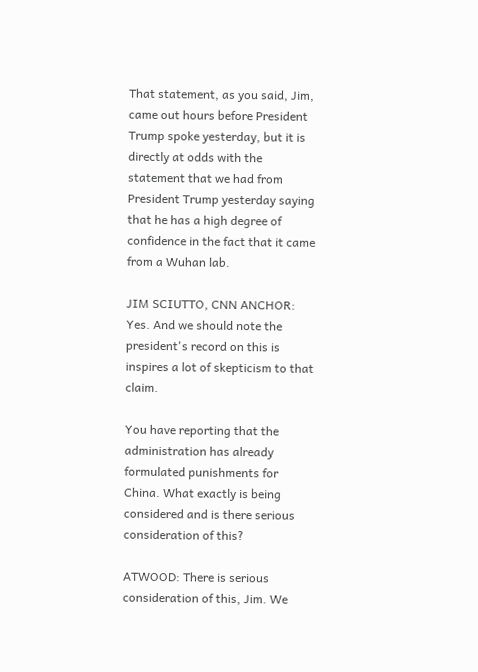That statement, as you said, Jim, came out hours before President Trump spoke yesterday, but it is directly at odds with the statement that we had from President Trump yesterday saying that he has a high degree of confidence in the fact that it came from a Wuhan lab.

JIM SCIUTTO, CNN ANCHOR: Yes. And we should note the president's record on this is inspires a lot of skepticism to that claim.

You have reporting that the administration has already formulated punishments for China. What exactly is being considered and is there serious consideration of this?

ATWOOD: There is serious consideration of this, Jim. We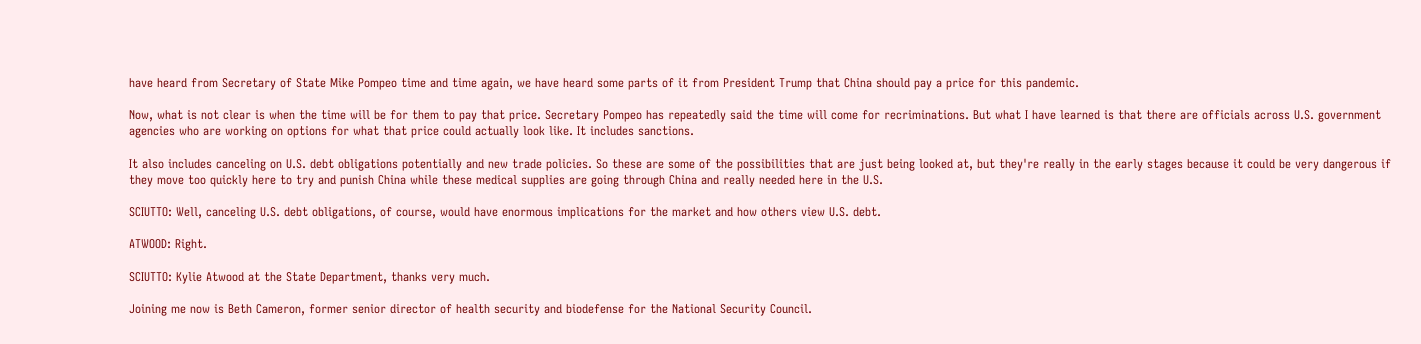have heard from Secretary of State Mike Pompeo time and time again, we have heard some parts of it from President Trump that China should pay a price for this pandemic.

Now, what is not clear is when the time will be for them to pay that price. Secretary Pompeo has repeatedly said the time will come for recriminations. But what I have learned is that there are officials across U.S. government agencies who are working on options for what that price could actually look like. It includes sanctions.

It also includes canceling on U.S. debt obligations potentially and new trade policies. So these are some of the possibilities that are just being looked at, but they're really in the early stages because it could be very dangerous if they move too quickly here to try and punish China while these medical supplies are going through China and really needed here in the U.S.

SCIUTTO: Well, canceling U.S. debt obligations, of course, would have enormous implications for the market and how others view U.S. debt.

ATWOOD: Right.

SCIUTTO: Kylie Atwood at the State Department, thanks very much.

Joining me now is Beth Cameron, former senior director of health security and biodefense for the National Security Council.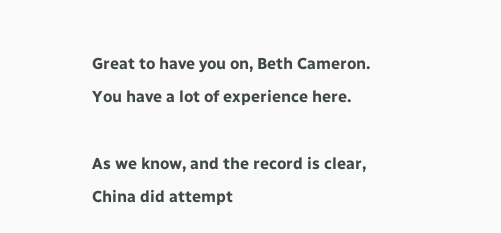Great to have you on, Beth Cameron. You have a lot of experience here.

As we know, and the record is clear, China did attempt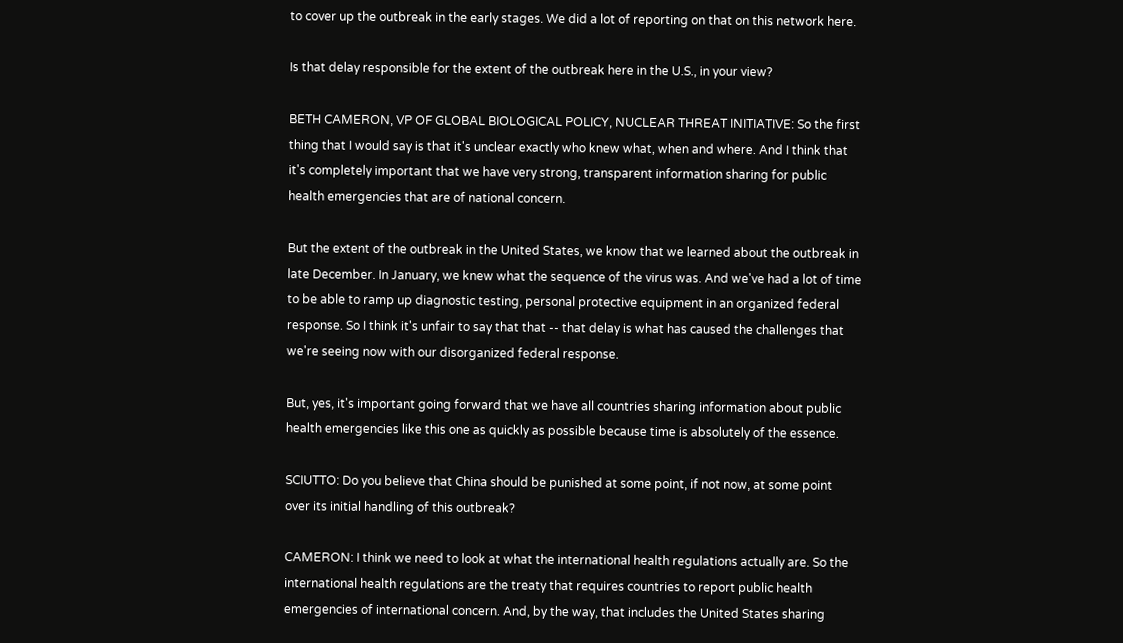to cover up the outbreak in the early stages. We did a lot of reporting on that on this network here.

Is that delay responsible for the extent of the outbreak here in the U.S., in your view?

BETH CAMERON, VP OF GLOBAL BIOLOGICAL POLICY, NUCLEAR THREAT INITIATIVE: So the first thing that I would say is that it's unclear exactly who knew what, when and where. And I think that it's completely important that we have very strong, transparent information sharing for public health emergencies that are of national concern.

But the extent of the outbreak in the United States, we know that we learned about the outbreak in late December. In January, we knew what the sequence of the virus was. And we've had a lot of time to be able to ramp up diagnostic testing, personal protective equipment in an organized federal response. So I think it's unfair to say that that -- that delay is what has caused the challenges that we're seeing now with our disorganized federal response.

But, yes, it's important going forward that we have all countries sharing information about public health emergencies like this one as quickly as possible because time is absolutely of the essence.

SCIUTTO: Do you believe that China should be punished at some point, if not now, at some point over its initial handling of this outbreak?

CAMERON: I think we need to look at what the international health regulations actually are. So the international health regulations are the treaty that requires countries to report public health emergencies of international concern. And, by the way, that includes the United States sharing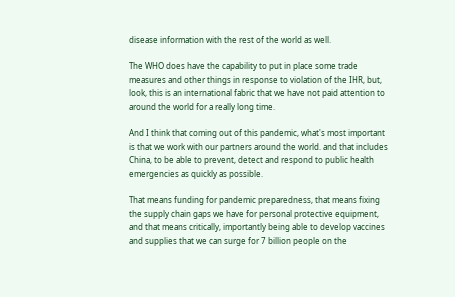disease information with the rest of the world as well.

The WHO does have the capability to put in place some trade measures and other things in response to violation of the IHR, but, look, this is an international fabric that we have not paid attention to around the world for a really long time.

And I think that coming out of this pandemic, what's most important is that we work with our partners around the world. and that includes China, to be able to prevent, detect and respond to public health emergencies as quickly as possible.

That means funding for pandemic preparedness, that means fixing the supply chain gaps we have for personal protective equipment, and that means critically, importantly being able to develop vaccines and supplies that we can surge for 7 billion people on the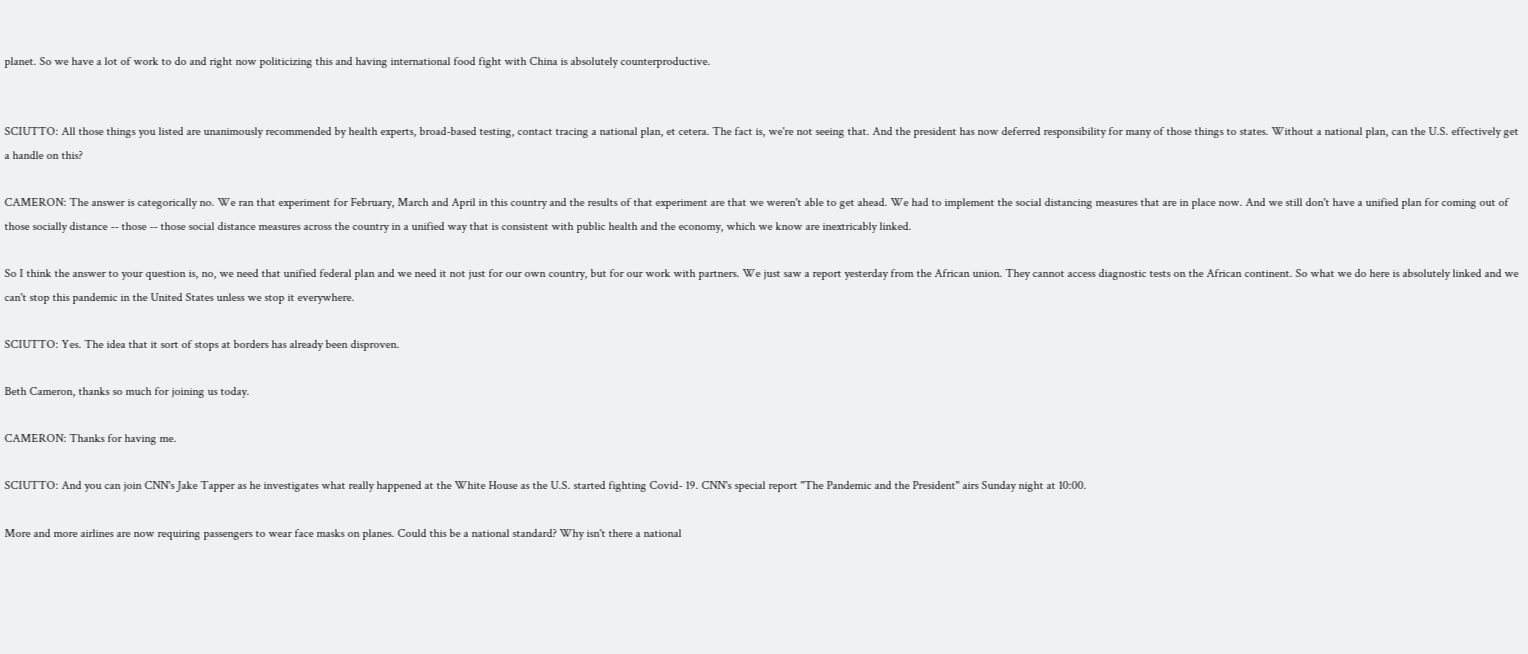planet. So we have a lot of work to do and right now politicizing this and having international food fight with China is absolutely counterproductive.


SCIUTTO: All those things you listed are unanimously recommended by health experts, broad-based testing, contact tracing a national plan, et cetera. The fact is, we're not seeing that. And the president has now deferred responsibility for many of those things to states. Without a national plan, can the U.S. effectively get a handle on this?

CAMERON: The answer is categorically no. We ran that experiment for February, March and April in this country and the results of that experiment are that we weren't able to get ahead. We had to implement the social distancing measures that are in place now. And we still don't have a unified plan for coming out of those socially distance -- those -- those social distance measures across the country in a unified way that is consistent with public health and the economy, which we know are inextricably linked.

So I think the answer to your question is, no, we need that unified federal plan and we need it not just for our own country, but for our work with partners. We just saw a report yesterday from the African union. They cannot access diagnostic tests on the African continent. So what we do here is absolutely linked and we can't stop this pandemic in the United States unless we stop it everywhere.

SCIUTTO: Yes. The idea that it sort of stops at borders has already been disproven.

Beth Cameron, thanks so much for joining us today.

CAMERON: Thanks for having me.

SCIUTTO: And you can join CNN's Jake Tapper as he investigates what really happened at the White House as the U.S. started fighting Covid- 19. CNN's special report "The Pandemic and the President" airs Sunday night at 10:00.

More and more airlines are now requiring passengers to wear face masks on planes. Could this be a national standard? Why isn't there a national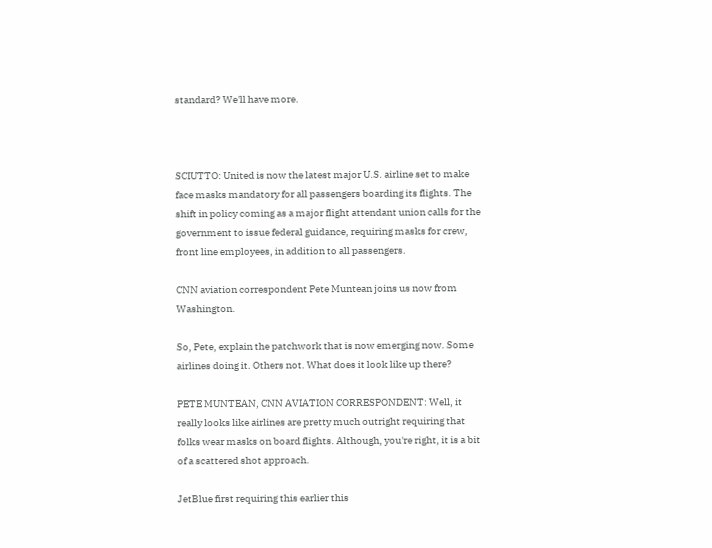standard? We'll have more.



SCIUTTO: United is now the latest major U.S. airline set to make face masks mandatory for all passengers boarding its flights. The shift in policy coming as a major flight attendant union calls for the government to issue federal guidance, requiring masks for crew, front line employees, in addition to all passengers.

CNN aviation correspondent Pete Muntean joins us now from Washington.

So, Pete, explain the patchwork that is now emerging now. Some airlines doing it. Others not. What does it look like up there?

PETE MUNTEAN, CNN AVIATION CORRESPONDENT: Well, it really looks like airlines are pretty much outright requiring that folks wear masks on board flights. Although, you're right, it is a bit of a scattered shot approach.

JetBlue first requiring this earlier this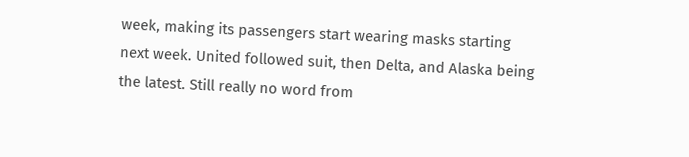week, making its passengers start wearing masks starting next week. United followed suit, then Delta, and Alaska being the latest. Still really no word from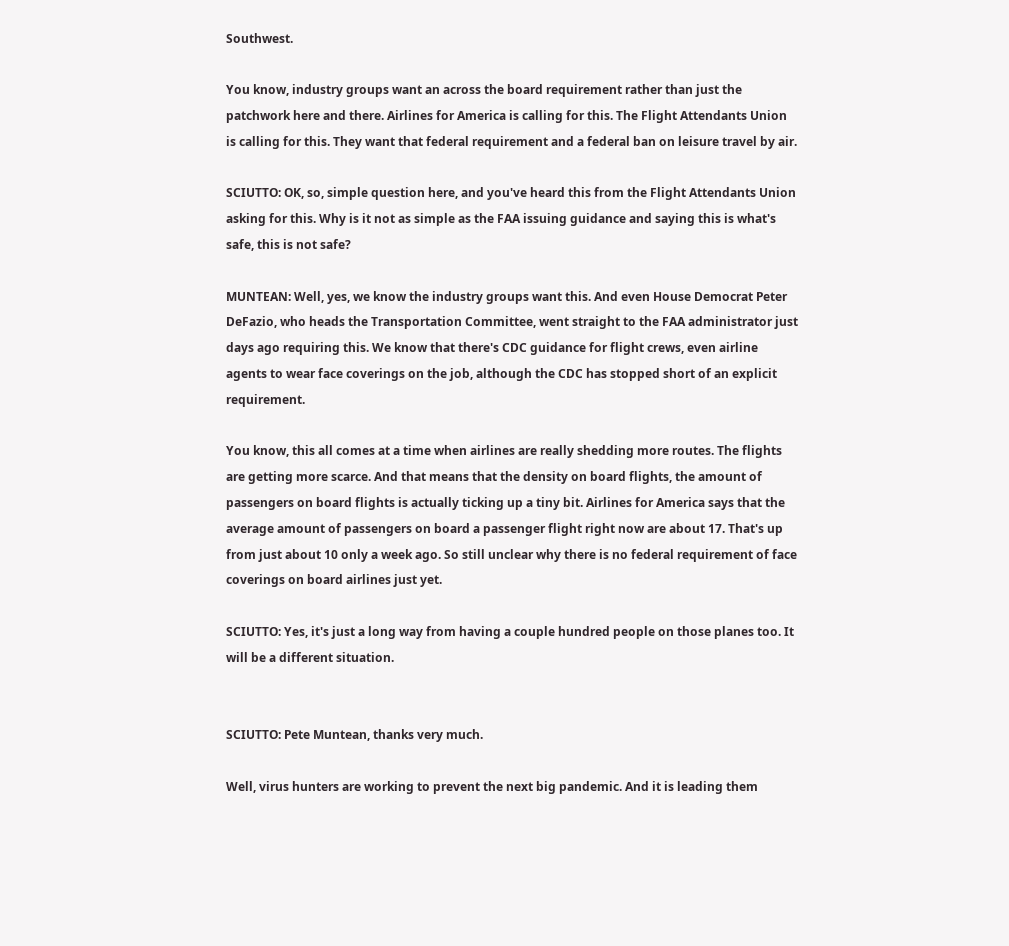Southwest.

You know, industry groups want an across the board requirement rather than just the patchwork here and there. Airlines for America is calling for this. The Flight Attendants Union is calling for this. They want that federal requirement and a federal ban on leisure travel by air.

SCIUTTO: OK, so, simple question here, and you've heard this from the Flight Attendants Union asking for this. Why is it not as simple as the FAA issuing guidance and saying this is what's safe, this is not safe?

MUNTEAN: Well, yes, we know the industry groups want this. And even House Democrat Peter DeFazio, who heads the Transportation Committee, went straight to the FAA administrator just days ago requiring this. We know that there's CDC guidance for flight crews, even airline agents to wear face coverings on the job, although the CDC has stopped short of an explicit requirement.

You know, this all comes at a time when airlines are really shedding more routes. The flights are getting more scarce. And that means that the density on board flights, the amount of passengers on board flights is actually ticking up a tiny bit. Airlines for America says that the average amount of passengers on board a passenger flight right now are about 17. That's up from just about 10 only a week ago. So still unclear why there is no federal requirement of face coverings on board airlines just yet.

SCIUTTO: Yes, it's just a long way from having a couple hundred people on those planes too. It will be a different situation.


SCIUTTO: Pete Muntean, thanks very much.

Well, virus hunters are working to prevent the next big pandemic. And it is leading them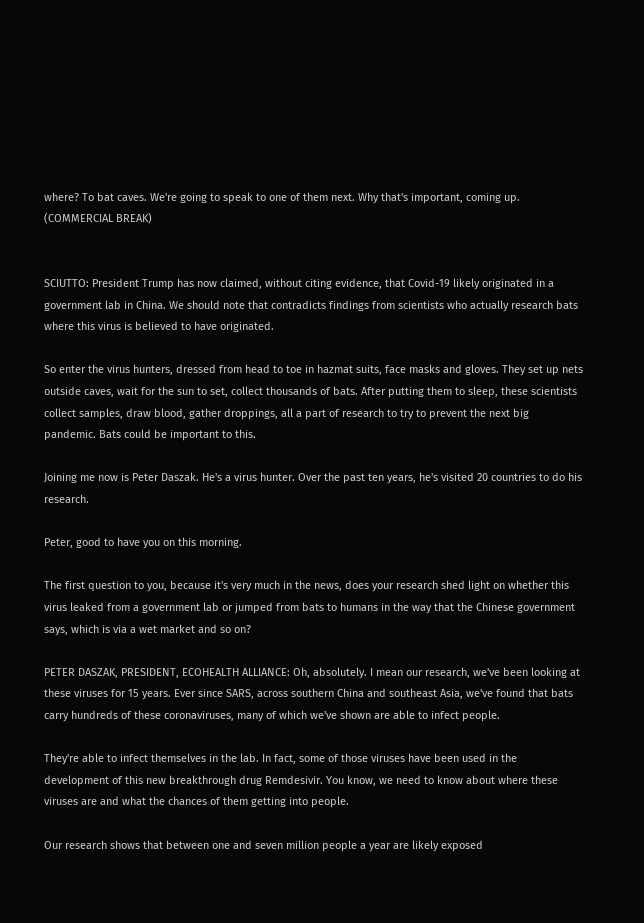where? To bat caves. We're going to speak to one of them next. Why that's important, coming up. (COMMERCIAL BREAK)


SCIUTTO: President Trump has now claimed, without citing evidence, that Covid-19 likely originated in a government lab in China. We should note that contradicts findings from scientists who actually research bats where this virus is believed to have originated.

So enter the virus hunters, dressed from head to toe in hazmat suits, face masks and gloves. They set up nets outside caves, wait for the sun to set, collect thousands of bats. After putting them to sleep, these scientists collect samples, draw blood, gather droppings, all a part of research to try to prevent the next big pandemic. Bats could be important to this.

Joining me now is Peter Daszak. He's a virus hunter. Over the past ten years, he's visited 20 countries to do his research.

Peter, good to have you on this morning.

The first question to you, because it's very much in the news, does your research shed light on whether this virus leaked from a government lab or jumped from bats to humans in the way that the Chinese government says, which is via a wet market and so on?

PETER DASZAK, PRESIDENT, ECOHEALTH ALLIANCE: Oh, absolutely. I mean our research, we've been looking at these viruses for 15 years. Ever since SARS, across southern China and southeast Asia, we've found that bats carry hundreds of these coronaviruses, many of which we've shown are able to infect people.

They're able to infect themselves in the lab. In fact, some of those viruses have been used in the development of this new breakthrough drug Remdesivir. You know, we need to know about where these viruses are and what the chances of them getting into people.

Our research shows that between one and seven million people a year are likely exposed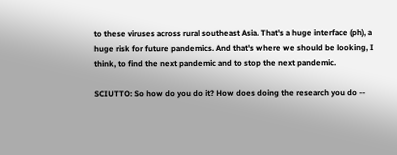to these viruses across rural southeast Asia. That's a huge interface (ph), a huge risk for future pandemics. And that's where we should be looking, I think, to find the next pandemic and to stop the next pandemic.

SCIUTTO: So how do you do it? How does doing the research you do --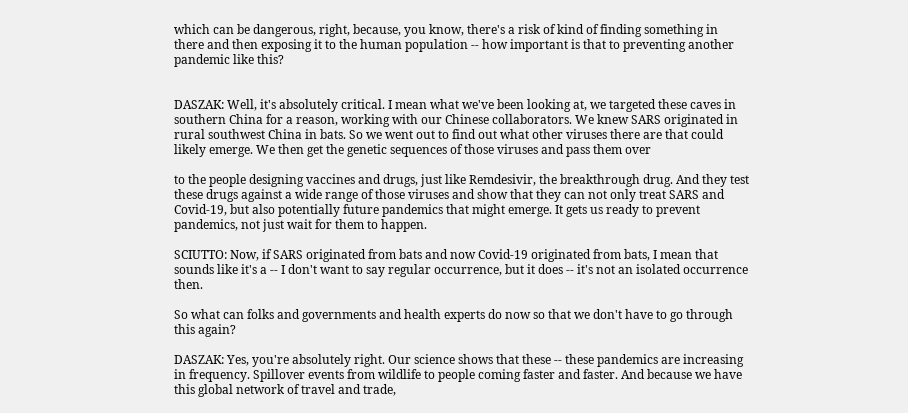which can be dangerous, right, because, you know, there's a risk of kind of finding something in there and then exposing it to the human population -- how important is that to preventing another pandemic like this?


DASZAK: Well, it's absolutely critical. I mean what we've been looking at, we targeted these caves in southern China for a reason, working with our Chinese collaborators. We knew SARS originated in rural southwest China in bats. So we went out to find out what other viruses there are that could likely emerge. We then get the genetic sequences of those viruses and pass them over

to the people designing vaccines and drugs, just like Remdesivir, the breakthrough drug. And they test these drugs against a wide range of those viruses and show that they can not only treat SARS and Covid-19, but also potentially future pandemics that might emerge. It gets us ready to prevent pandemics, not just wait for them to happen.

SCIUTTO: Now, if SARS originated from bats and now Covid-19 originated from bats, I mean that sounds like it's a -- I don't want to say regular occurrence, but it does -- it's not an isolated occurrence then.

So what can folks and governments and health experts do now so that we don't have to go through this again?

DASZAK: Yes, you're absolutely right. Our science shows that these -- these pandemics are increasing in frequency. Spillover events from wildlife to people coming faster and faster. And because we have this global network of travel and trade,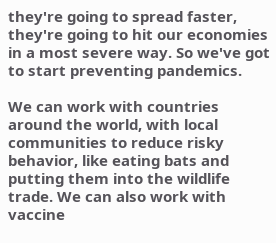they're going to spread faster, they're going to hit our economies in a most severe way. So we've got to start preventing pandemics.

We can work with countries around the world, with local communities to reduce risky behavior, like eating bats and putting them into the wildlife trade. We can also work with vaccine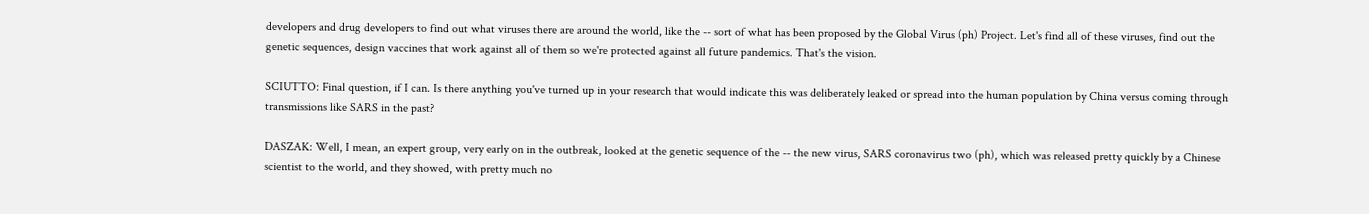developers and drug developers to find out what viruses there are around the world, like the -- sort of what has been proposed by the Global Virus (ph) Project. Let's find all of these viruses, find out the genetic sequences, design vaccines that work against all of them so we're protected against all future pandemics. That's the vision.

SCIUTTO: Final question, if I can. Is there anything you've turned up in your research that would indicate this was deliberately leaked or spread into the human population by China versus coming through transmissions like SARS in the past?

DASZAK: Well, I mean, an expert group, very early on in the outbreak, looked at the genetic sequence of the -- the new virus, SARS coronavirus two (ph), which was released pretty quickly by a Chinese scientist to the world, and they showed, with pretty much no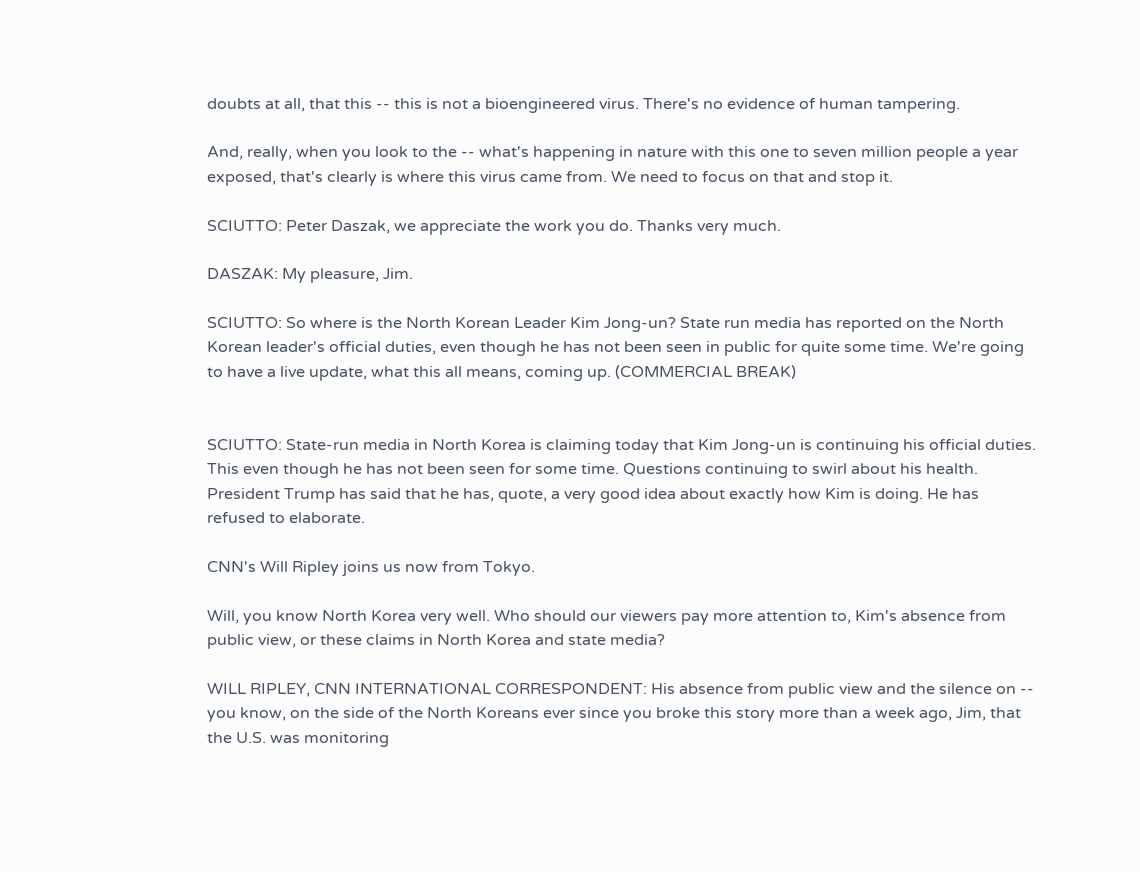doubts at all, that this -- this is not a bioengineered virus. There's no evidence of human tampering.

And, really, when you look to the -- what's happening in nature with this one to seven million people a year exposed, that's clearly is where this virus came from. We need to focus on that and stop it.

SCIUTTO: Peter Daszak, we appreciate the work you do. Thanks very much.

DASZAK: My pleasure, Jim.

SCIUTTO: So where is the North Korean Leader Kim Jong-un? State run media has reported on the North Korean leader's official duties, even though he has not been seen in public for quite some time. We're going to have a live update, what this all means, coming up. (COMMERCIAL BREAK)


SCIUTTO: State-run media in North Korea is claiming today that Kim Jong-un is continuing his official duties. This even though he has not been seen for some time. Questions continuing to swirl about his health. President Trump has said that he has, quote, a very good idea about exactly how Kim is doing. He has refused to elaborate.

CNN's Will Ripley joins us now from Tokyo.

Will, you know North Korea very well. Who should our viewers pay more attention to, Kim's absence from public view, or these claims in North Korea and state media?

WILL RIPLEY, CNN INTERNATIONAL CORRESPONDENT: His absence from public view and the silence on -- you know, on the side of the North Koreans ever since you broke this story more than a week ago, Jim, that the U.S. was monitoring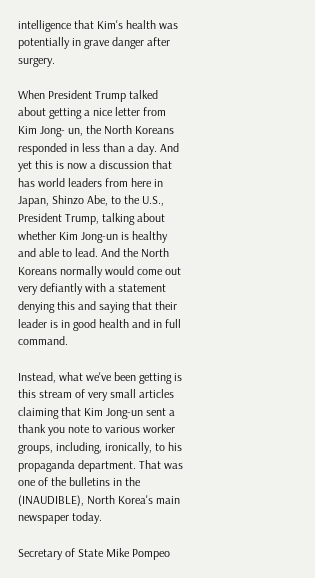intelligence that Kim's health was potentially in grave danger after surgery.

When President Trump talked about getting a nice letter from Kim Jong- un, the North Koreans responded in less than a day. And yet this is now a discussion that has world leaders from here in Japan, Shinzo Abe, to the U.S., President Trump, talking about whether Kim Jong-un is healthy and able to lead. And the North Koreans normally would come out very defiantly with a statement denying this and saying that their leader is in good health and in full command.

Instead, what we've been getting is this stream of very small articles claiming that Kim Jong-un sent a thank you note to various worker groups, including, ironically, to his propaganda department. That was one of the bulletins in the (INAUDIBLE), North Korea's main newspaper today.

Secretary of State Mike Pompeo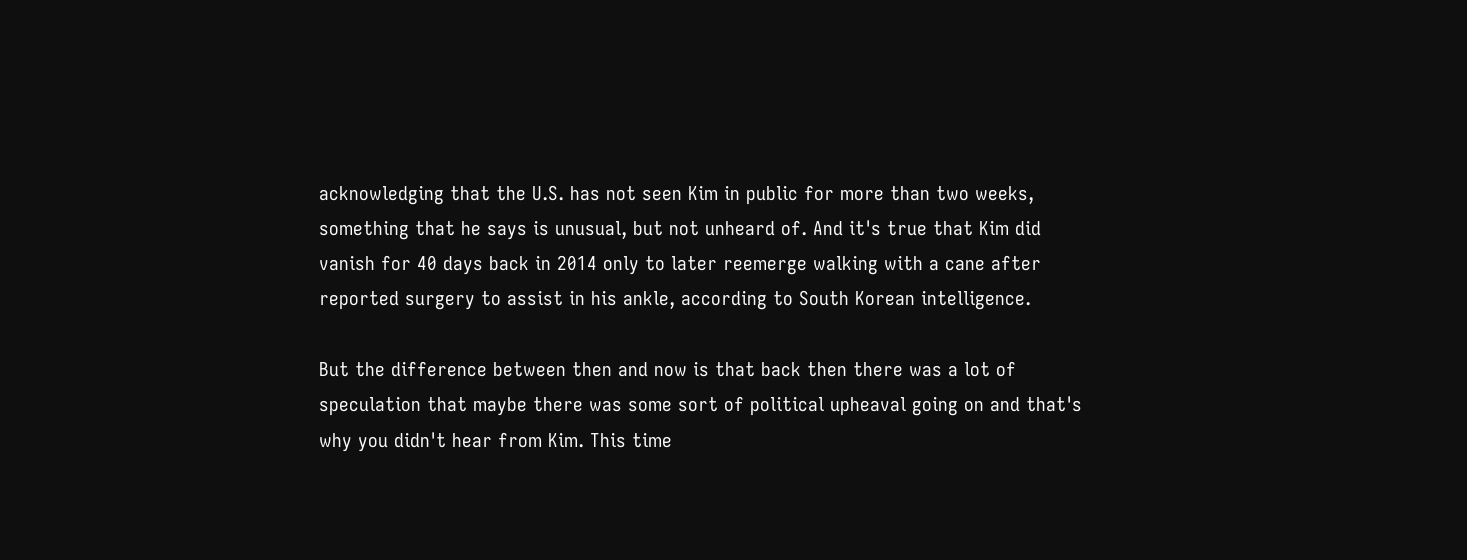acknowledging that the U.S. has not seen Kim in public for more than two weeks, something that he says is unusual, but not unheard of. And it's true that Kim did vanish for 40 days back in 2014 only to later reemerge walking with a cane after reported surgery to assist in his ankle, according to South Korean intelligence.

But the difference between then and now is that back then there was a lot of speculation that maybe there was some sort of political upheaval going on and that's why you didn't hear from Kim. This time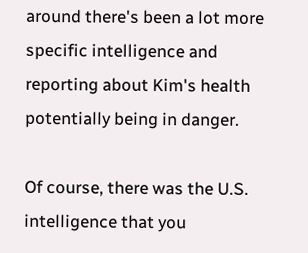around there's been a lot more specific intelligence and reporting about Kim's health potentially being in danger.

Of course, there was the U.S. intelligence that you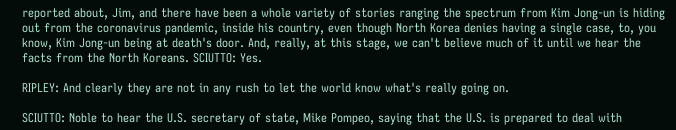reported about, Jim, and there have been a whole variety of stories ranging the spectrum from Kim Jong-un is hiding out from the coronavirus pandemic, inside his country, even though North Korea denies having a single case, to, you know, Kim Jong-un being at death's door. And, really, at this stage, we can't believe much of it until we hear the facts from the North Koreans. SCIUTTO: Yes.

RIPLEY: And clearly they are not in any rush to let the world know what's really going on.

SCIUTTO: Noble to hear the U.S. secretary of state, Mike Pompeo, saying that the U.S. is prepared to deal with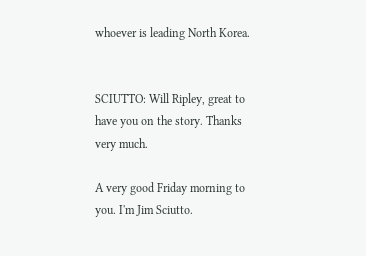whoever is leading North Korea.


SCIUTTO: Will Ripley, great to have you on the story. Thanks very much.

A very good Friday morning to you. I'm Jim Sciutto.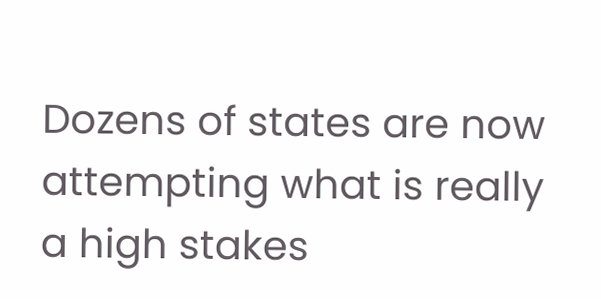Dozens of states are now attempting what is really a high stakes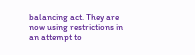balancing act. They are now using restrictions in an attempt to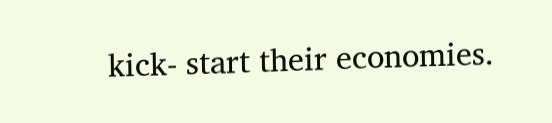kick- start their economies.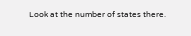Look at the number of states there.